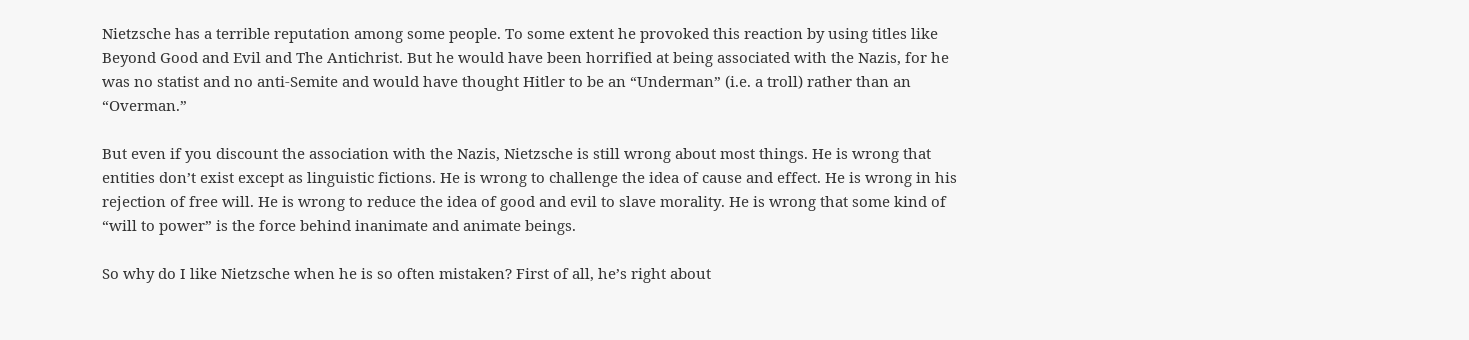Nietzsche has a terrible reputation among some people. To some extent he provoked this reaction by using titles like Beyond Good and Evil and The Antichrist. But he would have been horrified at being associated with the Nazis, for he was no statist and no anti-Semite and would have thought Hitler to be an “Underman” (i.e. a troll) rather than an “Overman.”

But even if you discount the association with the Nazis, Nietzsche is still wrong about most things. He is wrong that entities don’t exist except as linguistic fictions. He is wrong to challenge the idea of cause and effect. He is wrong in his rejection of free will. He is wrong to reduce the idea of good and evil to slave morality. He is wrong that some kind of “will to power” is the force behind inanimate and animate beings.

So why do I like Nietzsche when he is so often mistaken? First of all, he’s right about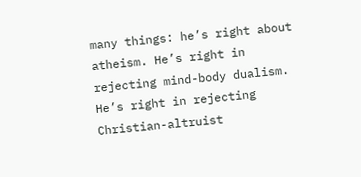many things: he’s right about atheism. He’s right in rejecting mind-body dualism. He’s right in rejecting Christian-altruist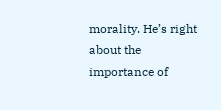morality. He’s right about the importance of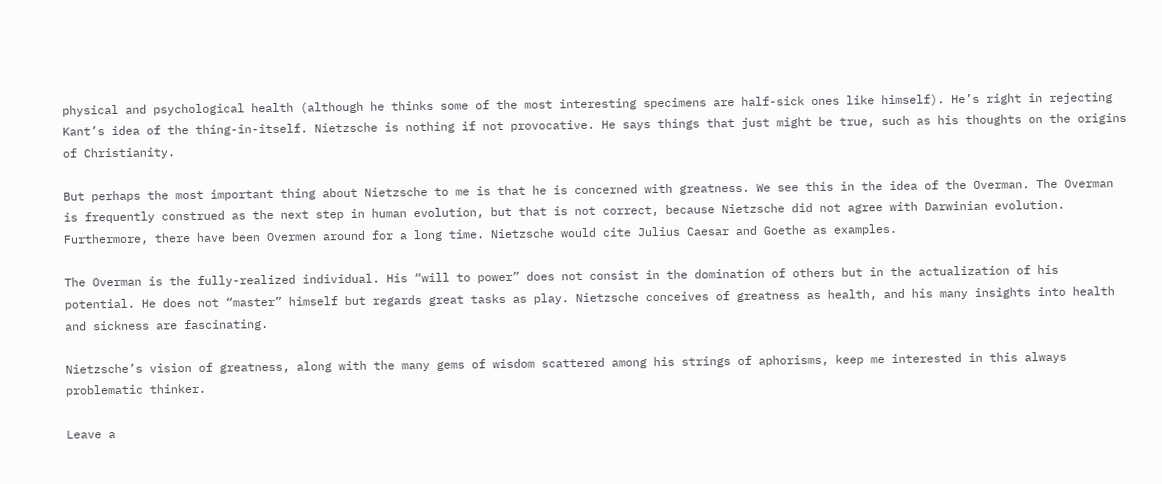physical and psychological health (although he thinks some of the most interesting specimens are half-sick ones like himself). He’s right in rejecting Kant’s idea of the thing-in-itself. Nietzsche is nothing if not provocative. He says things that just might be true, such as his thoughts on the origins of Christianity.

But perhaps the most important thing about Nietzsche to me is that he is concerned with greatness. We see this in the idea of the Overman. The Overman is frequently construed as the next step in human evolution, but that is not correct, because Nietzsche did not agree with Darwinian evolution. Furthermore, there have been Overmen around for a long time. Nietzsche would cite Julius Caesar and Goethe as examples.

The Overman is the fully-realized individual. His “will to power” does not consist in the domination of others but in the actualization of his potential. He does not “master” himself but regards great tasks as play. Nietzsche conceives of greatness as health, and his many insights into health and sickness are fascinating.

Nietzsche’s vision of greatness, along with the many gems of wisdom scattered among his strings of aphorisms, keep me interested in this always problematic thinker.

Leave a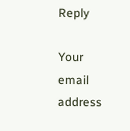Reply

Your email address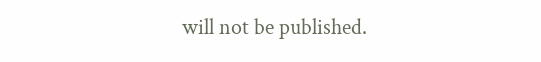will not be published.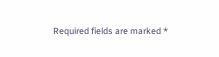Required fields are marked *